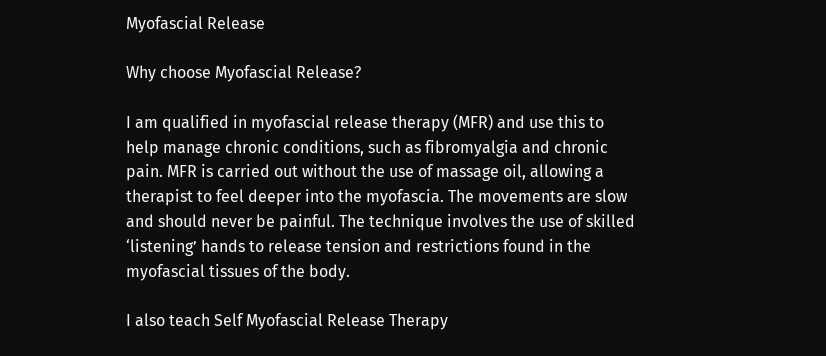Myofascial Release

Why choose Myofascial Release?

I am qualified in myofascial release therapy (MFR) and use this to help manage chronic conditions, such as fibromyalgia and chronic pain. MFR is carried out without the use of massage oil, allowing a therapist to feel deeper into the myofascia. The movements are slow and should never be painful. The technique involves the use of skilled ‘listening’ hands to release tension and restrictions found in the myofascial tissues of the body.

I also teach Self Myofascial Release Therapy